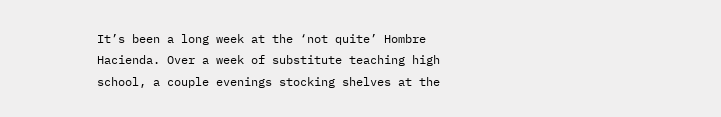It’s been a long week at the ‘not quite’ Hombre Hacienda. Over a week of substitute teaching high school, a couple evenings stocking shelves at the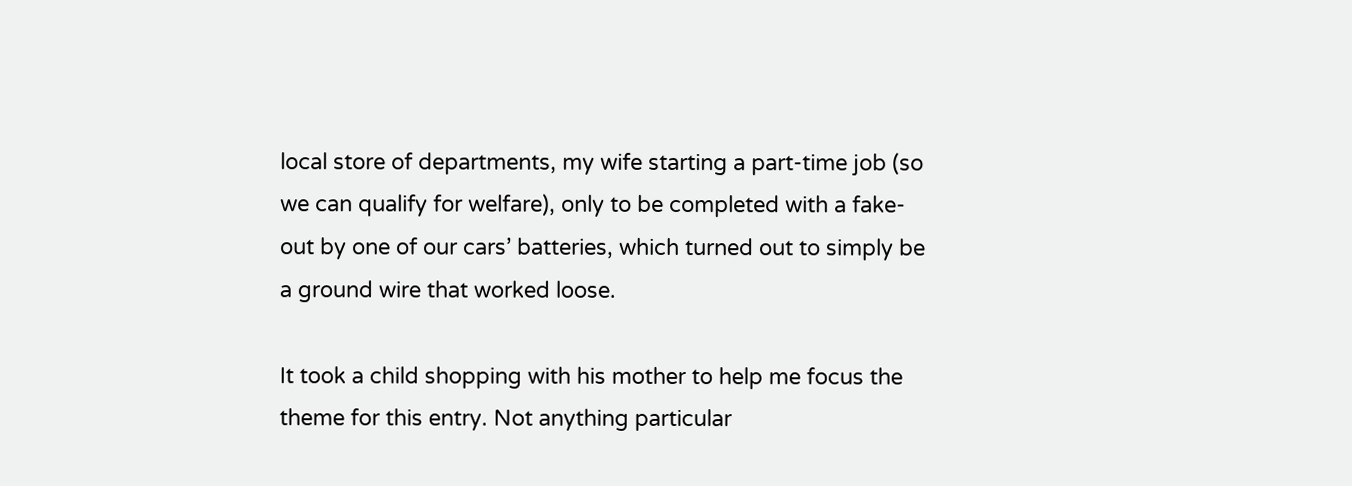local store of departments, my wife starting a part-time job (so we can qualify for welfare), only to be completed with a fake-out by one of our cars’ batteries, which turned out to simply be a ground wire that worked loose.

It took a child shopping with his mother to help me focus the theme for this entry. Not anything particular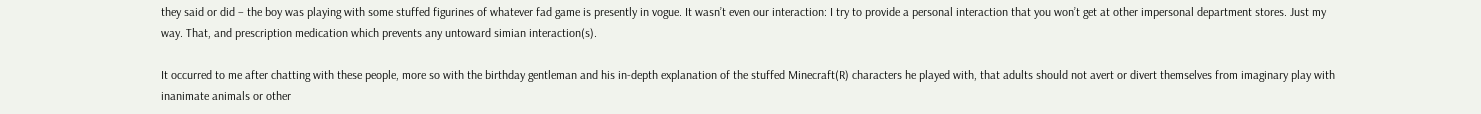they said or did – the boy was playing with some stuffed figurines of whatever fad game is presently in vogue. It wasn’t even our interaction: I try to provide a personal interaction that you won’t get at other impersonal department stores. Just my way. That, and prescription medication which prevents any untoward simian interaction(s).

It occurred to me after chatting with these people, more so with the birthday gentleman and his in-depth explanation of the stuffed Minecraft(R) characters he played with, that adults should not avert or divert themselves from imaginary play with inanimate animals or other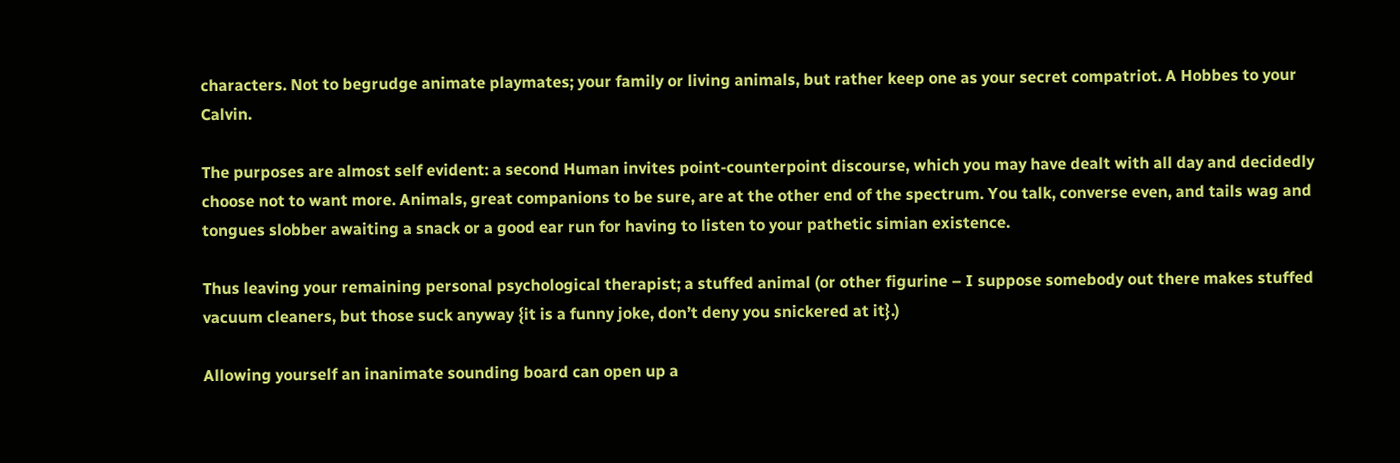characters. Not to begrudge animate playmates; your family or living animals, but rather keep one as your secret compatriot. A Hobbes to your Calvin.

The purposes are almost self evident: a second Human invites point-counterpoint discourse, which you may have dealt with all day and decidedly choose not to want more. Animals, great companions to be sure, are at the other end of the spectrum. You talk, converse even, and tails wag and tongues slobber awaiting a snack or a good ear run for having to listen to your pathetic simian existence.

Thus leaving your remaining personal psychological therapist; a stuffed animal (or other figurine – I suppose somebody out there makes stuffed vacuum cleaners, but those suck anyway {it is a funny joke, don’t deny you snickered at it}.)

Allowing yourself an inanimate sounding board can open up a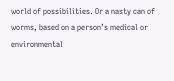world of possibilities. Or a nasty can of worms, based on a person’s medical or environmental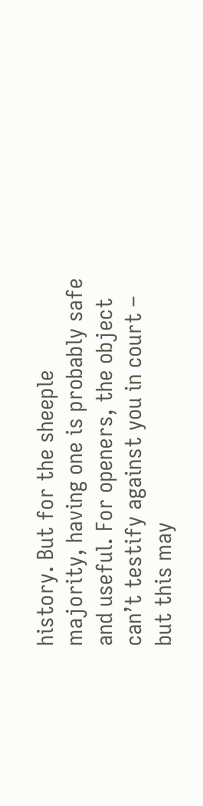history. But for the sheeple majority, having one is probably safe and useful. For openers, the object can’t testify against you in court – but this may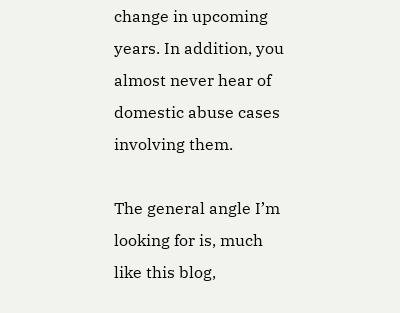change in upcoming years. In addition, you almost never hear of domestic abuse cases involving them.

The general angle I’m looking for is, much like this blog,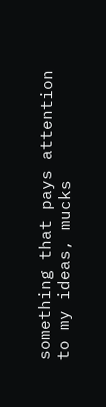something that pays attention to my ideas, mucks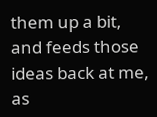them up a bit, and feeds those ideas back at me, as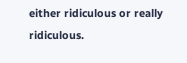either ridiculous or really ridiculous.